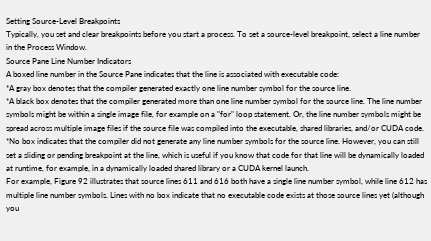Setting Source-Level Breakpoints
Typically, you set and clear breakpoints before you start a process. To set a source-level breakpoint, select a line number in the Process Window.
Source Pane Line Number Indicators
A boxed line number in the Source Pane indicates that the line is associated with executable code:
*A gray box denotes that the compiler generated exactly one line number symbol for the source line.
*A black box denotes that the compiler generated more than one line number symbol for the source line. The line number symbols might be within a single image file, for example on a "for" loop statement. Or, the line number symbols might be spread across multiple image files if the source file was compiled into the executable, shared libraries, and/or CUDA code.
*No box indicates that the compiler did not generate any line number symbols for the source line. However, you can still set a sliding or pending breakpoint at the line, which is useful if you know that code for that line will be dynamically loaded at runtime, for example, in a dynamically loaded shared library or a CUDA kernel launch.
For example, Figure 92 illustrates that source lines 611 and 616 both have a single line number symbol, while line 612 has multiple line number symbols. Lines with no box indicate that no executable code exists at those source lines yet (although you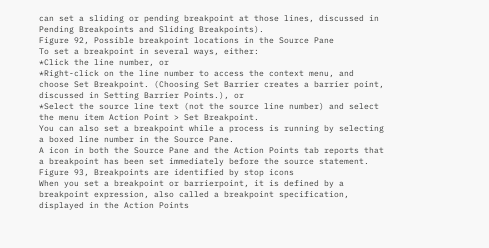can set a sliding or pending breakpoint at those lines, discussed in Pending Breakpoints and Sliding Breakpoints).
Figure 92, Possible breakpoint locations in the Source Pane
To set a breakpoint in several ways, either:
*Click the line number, or
*Right-click on the line number to access the context menu, and choose Set Breakpoint. (Choosing Set Barrier creates a barrier point, discussed in Setting Barrier Points.), or
*Select the source line text (not the source line number) and select the menu item Action Point > Set Breakpoint.
You can also set a breakpoint while a process is running by selecting a boxed line number in the Source Pane.
A icon in both the Source Pane and the Action Points tab reports that a breakpoint has been set immediately before the source statement.
Figure 93, Breakpoints are identified by stop icons
When you set a breakpoint or barrierpoint, it is defined by a breakpoint expression, also called a breakpoint specification, displayed in the Action Points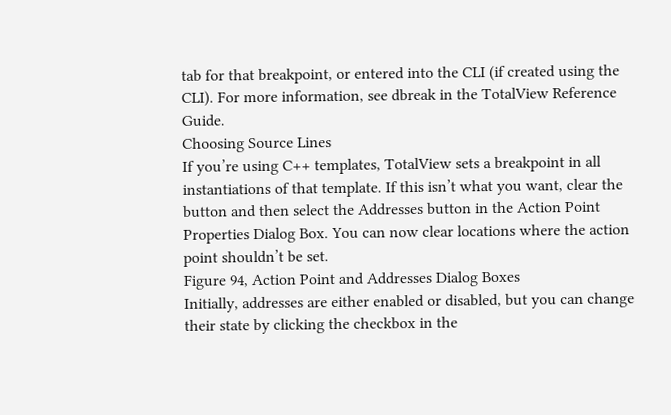tab for that breakpoint, or entered into the CLI (if created using the CLI). For more information, see dbreak in the TotalView Reference Guide.
Choosing Source Lines
If you’re using C++ templates, TotalView sets a breakpoint in all instantiations of that template. If this isn’t what you want, clear the button and then select the Addresses button in the Action Point Properties Dialog Box. You can now clear locations where the action point shouldn’t be set.
Figure 94, Action Point and Addresses Dialog Boxes
Initially, addresses are either enabled or disabled, but you can change their state by clicking the checkbox in the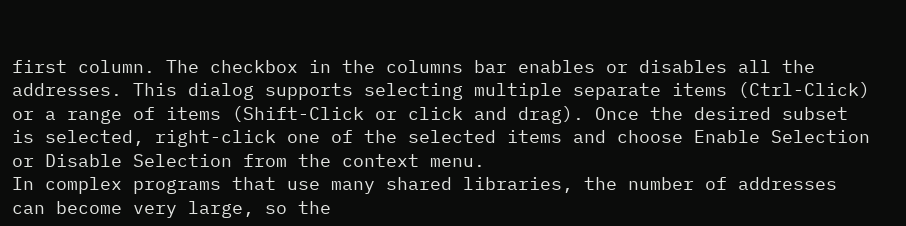first column. The checkbox in the columns bar enables or disables all the addresses. This dialog supports selecting multiple separate items (Ctrl-Click) or a range of items (Shift-Click or click and drag). Once the desired subset is selected, right-click one of the selected items and choose Enable Selection or Disable Selection from the context menu.
In complex programs that use many shared libraries, the number of addresses can become very large, so the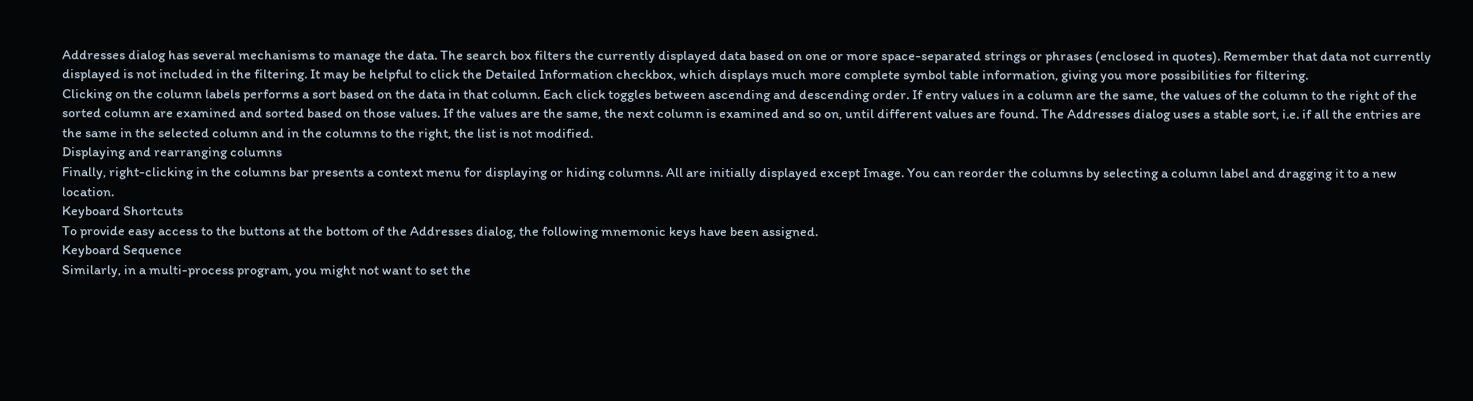Addresses dialog has several mechanisms to manage the data. The search box filters the currently displayed data based on one or more space-separated strings or phrases (enclosed in quotes). Remember that data not currently displayed is not included in the filtering. It may be helpful to click the Detailed Information checkbox, which displays much more complete symbol table information, giving you more possibilities for filtering.
Clicking on the column labels performs a sort based on the data in that column. Each click toggles between ascending and descending order. If entry values in a column are the same, the values of the column to the right of the sorted column are examined and sorted based on those values. If the values are the same, the next column is examined and so on, until different values are found. The Addresses dialog uses a stable sort, i.e. if all the entries are the same in the selected column and in the columns to the right, the list is not modified.
Displaying and rearranging columns
Finally, right-clicking in the columns bar presents a context menu for displaying or hiding columns. All are initially displayed except Image. You can reorder the columns by selecting a column label and dragging it to a new location.
Keyboard Shortcuts
To provide easy access to the buttons at the bottom of the Addresses dialog, the following mnemonic keys have been assigned.
Keyboard Sequence
Similarly, in a multi-process program, you might not want to set the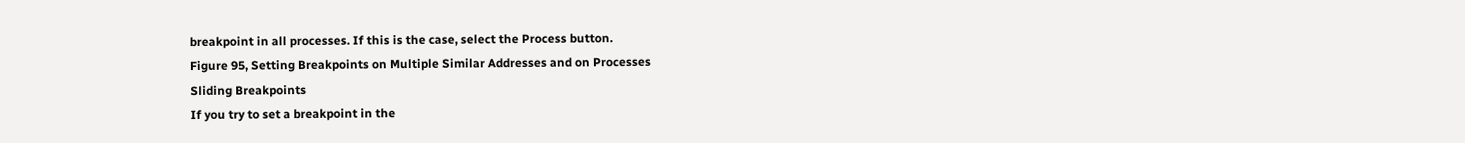breakpoint in all processes. If this is the case, select the Process button.
Figure 95, Setting Breakpoints on Multiple Similar Addresses and on Processes
Sliding Breakpoints
If you try to set a breakpoint in the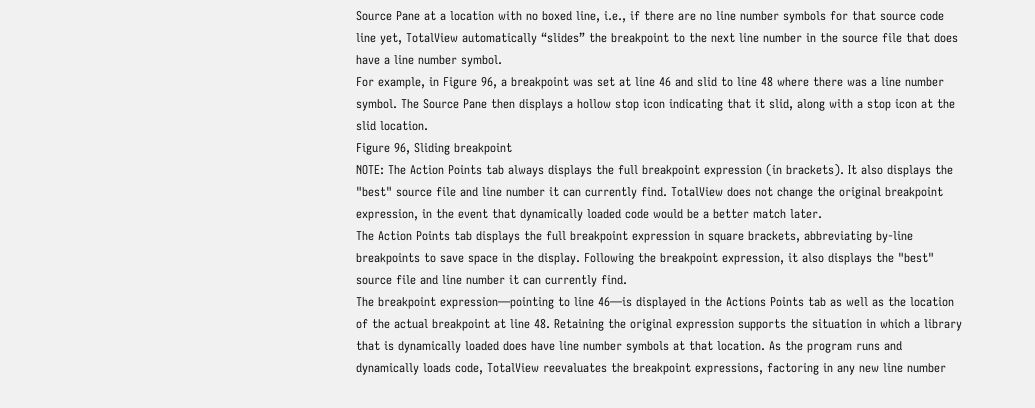Source Pane at a location with no boxed line, i.e., if there are no line number symbols for that source code line yet, TotalView automatically “slides” the breakpoint to the next line number in the source file that does have a line number symbol.
For example, in Figure 96, a breakpoint was set at line 46 and slid to line 48 where there was a line number symbol. The Source Pane then displays a hollow stop icon indicating that it slid, along with a stop icon at the slid location.
Figure 96, Sliding breakpoint
NOTE: The Action Points tab always displays the full breakpoint expression (in brackets). It also displays the "best" source file and line number it can currently find. TotalView does not change the original breakpoint expression, in the event that dynamically loaded code would be a better match later.
The Action Points tab displays the full breakpoint expression in square brackets, abbreviating by-line breakpoints to save space in the display. Following the breakpoint expression, it also displays the "best" source file and line number it can currently find.
The breakpoint expression—pointing to line 46—is displayed in the Actions Points tab as well as the location of the actual breakpoint at line 48. Retaining the original expression supports the situation in which a library that is dynamically loaded does have line number symbols at that location. As the program runs and dynamically loads code, TotalView reevaluates the breakpoint expressions, factoring in any new line number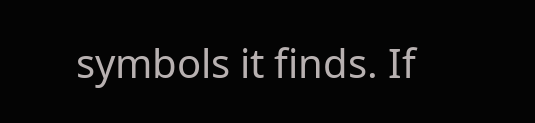symbols it finds. If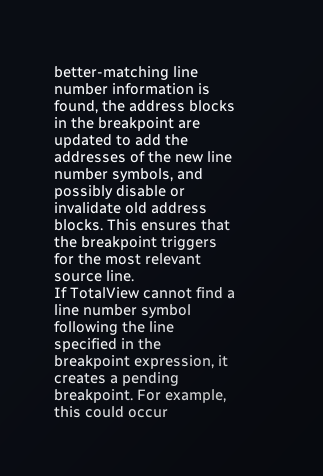better-matching line number information is found, the address blocks in the breakpoint are updated to add the addresses of the new line number symbols, and possibly disable or invalidate old address blocks. This ensures that the breakpoint triggers for the most relevant source line.
If TotalView cannot find a line number symbol following the line specified in the breakpoint expression, it creates a pending breakpoint. For example, this could occur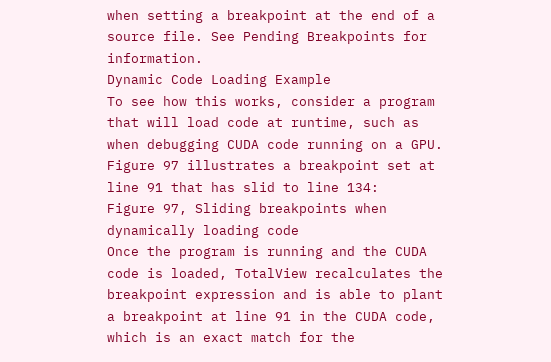when setting a breakpoint at the end of a source file. See Pending Breakpoints for information.
Dynamic Code Loading Example
To see how this works, consider a program that will load code at runtime, such as when debugging CUDA code running on a GPU.
Figure 97 illustrates a breakpoint set at line 91 that has slid to line 134:
Figure 97, Sliding breakpoints when dynamically loading code
Once the program is running and the CUDA code is loaded, TotalView recalculates the breakpoint expression and is able to plant a breakpoint at line 91 in the CUDA code, which is an exact match for the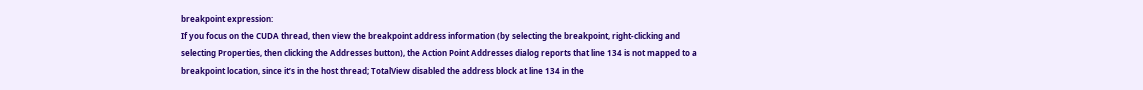breakpoint expression:
If you focus on the CUDA thread, then view the breakpoint address information (by selecting the breakpoint, right-clicking and selecting Properties, then clicking the Addresses button), the Action Point Addresses dialog reports that line 134 is not mapped to a breakpoint location, since it’s in the host thread; TotalView disabled the address block at line 134 in the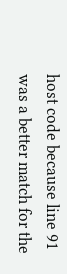host code because line 91 was a better match for the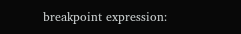breakpoint expression: